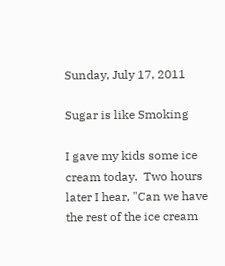Sunday, July 17, 2011

Sugar is like Smoking

I gave my kids some ice cream today.  Two hours later I hear, "Can we have the rest of the ice cream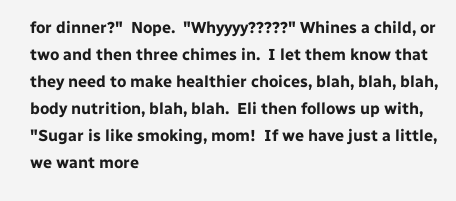for dinner?"  Nope.  "Whyyyy?????" Whines a child, or two and then three chimes in.  I let them know that they need to make healthier choices, blah, blah, blah, body nutrition, blah, blah.  Eli then follows up with, "Sugar is like smoking, mom!  If we have just a little, we want more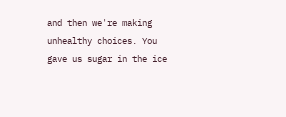and then we're making unhealthy choices. You gave us sugar in the ice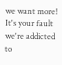we want more!  It's your fault we're addicted to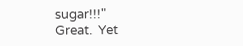sugar!!!"
Great.  Yet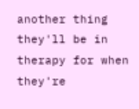another thing they'll be in therapy for when they're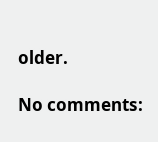older.

No comments: